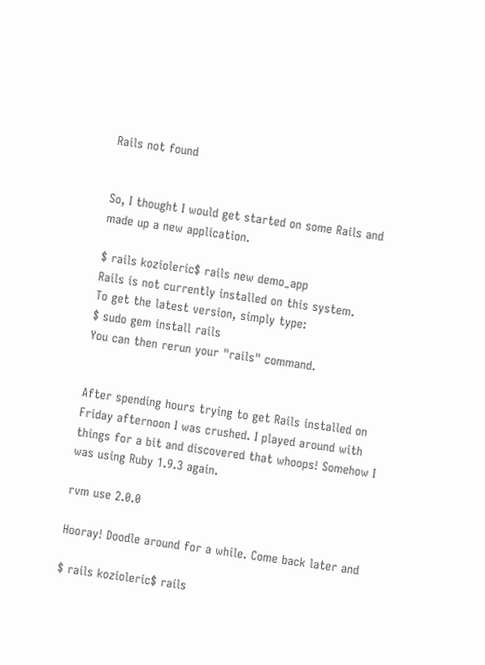Rails not found


So, I thought I would get started on some Rails and made up a new application.

$ rails kozioleric$ rails new demo_app
Rails is not currently installed on this system.
To get the latest version, simply type:
$ sudo gem install rails
You can then rerun your "rails" command.


After spending hours trying to get Rails installed on Friday afternoon I was crushed. I played around with things for a bit and discovered that whoops! Somehow I was using Ruby 1.9.3 again.

rvm use 2.0.0

Hooray! Doodle around for a while. Come back later and

$ rails kozioleric$ rails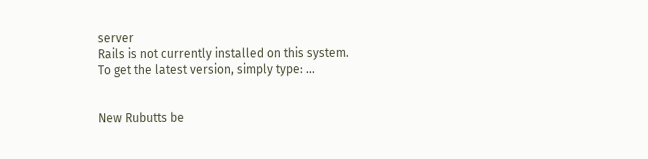server
Rails is not currently installed on this system.
To get the latest version, simply type: ...


New Rubutts be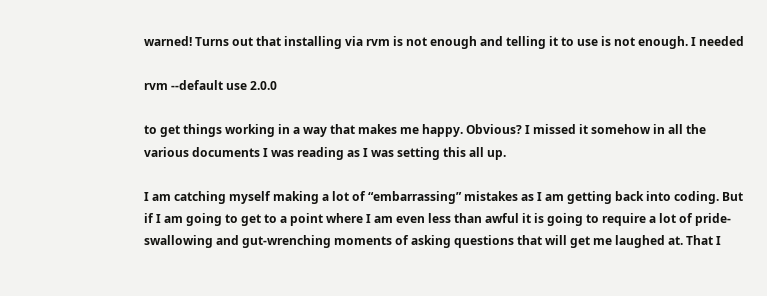warned! Turns out that installing via rvm is not enough and telling it to use is not enough. I needed

rvm --default use 2.0.0

to get things working in a way that makes me happy. Obvious? I missed it somehow in all the various documents I was reading as I was setting this all up.

I am catching myself making a lot of “embarrassing” mistakes as I am getting back into coding. But if I am going to get to a point where I am even less than awful it is going to require a lot of pride-swallowing and gut-wrenching moments of asking questions that will get me laughed at. That I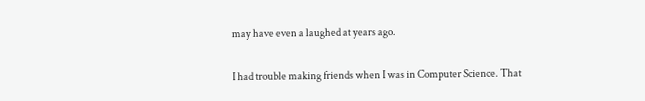may have even a laughed at years ago.

I had trouble making friends when I was in Computer Science. That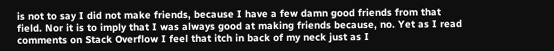is not to say I did not make friends, because I have a few damn good friends from that field. Nor it is to imply that I was always good at making friends because, no. Yet as I read comments on Stack Overflow I feel that itch in back of my neck just as I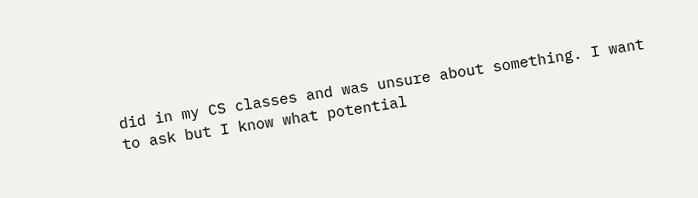did in my CS classes and was unsure about something. I want to ask but I know what potential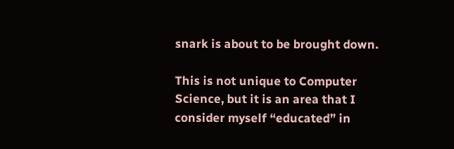snark is about to be brought down.

This is not unique to Computer Science, but it is an area that I consider myself “educated” in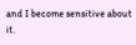and I become sensitive about it.